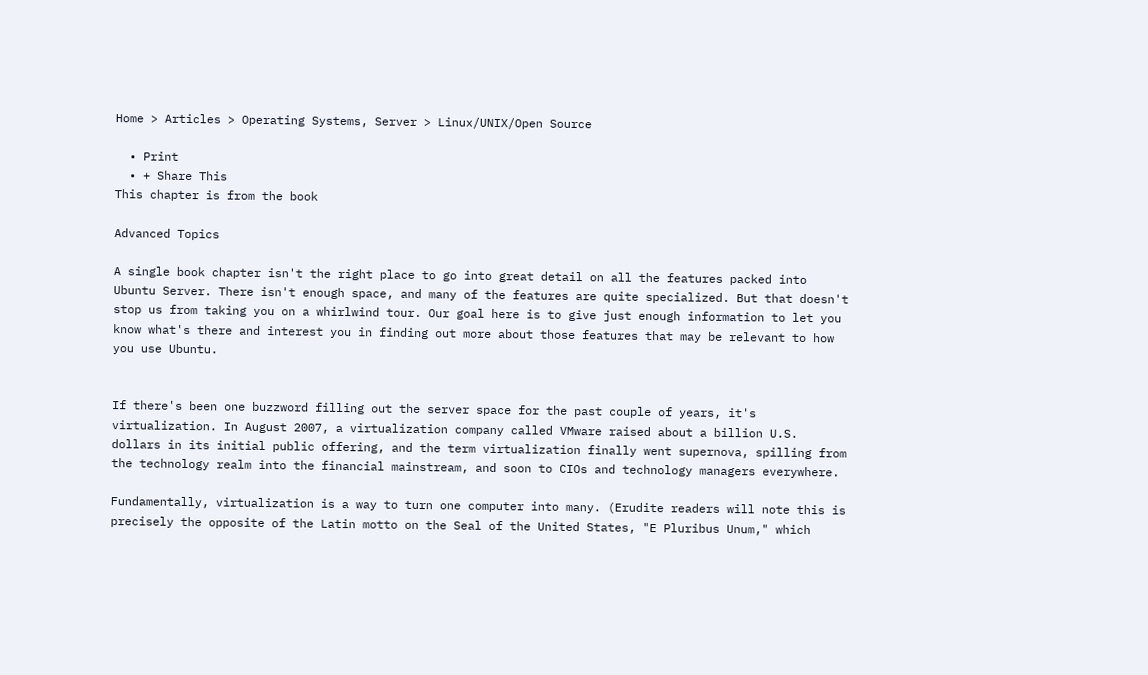Home > Articles > Operating Systems, Server > Linux/UNIX/Open Source

  • Print
  • + Share This
This chapter is from the book

Advanced Topics

A single book chapter isn't the right place to go into great detail on all the features packed into Ubuntu Server. There isn't enough space, and many of the features are quite specialized. But that doesn't stop us from taking you on a whirlwind tour. Our goal here is to give just enough information to let you know what's there and interest you in finding out more about those features that may be relevant to how you use Ubuntu.


If there's been one buzzword filling out the server space for the past couple of years, it's virtualization. In August 2007, a virtualization company called VMware raised about a billion U.S. dollars in its initial public offering, and the term virtualization finally went supernova, spilling from the technology realm into the financial mainstream, and soon to CIOs and technology managers everywhere.

Fundamentally, virtualization is a way to turn one computer into many. (Erudite readers will note this is precisely the opposite of the Latin motto on the Seal of the United States, "E Pluribus Unum," which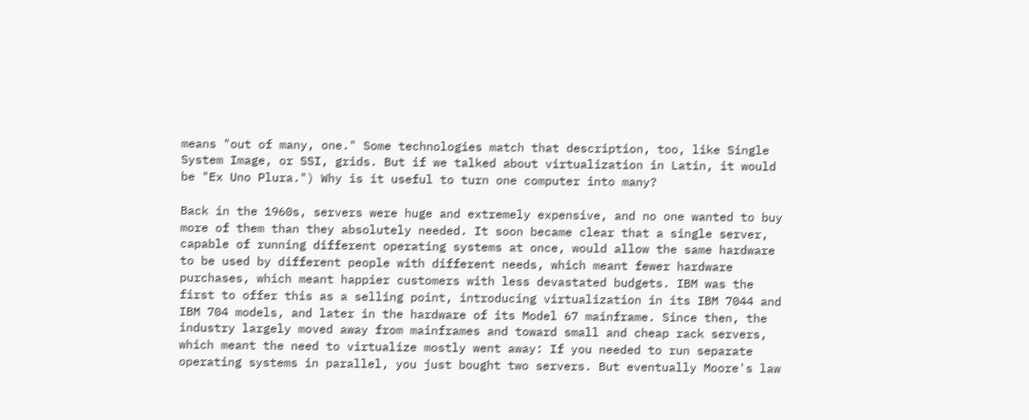means "out of many, one." Some technologies match that description, too, like Single System Image, or SSI, grids. But if we talked about virtualization in Latin, it would be "Ex Uno Plura.") Why is it useful to turn one computer into many?

Back in the 1960s, servers were huge and extremely expensive, and no one wanted to buy more of them than they absolutely needed. It soon became clear that a single server, capable of running different operating systems at once, would allow the same hardware to be used by different people with different needs, which meant fewer hardware purchases, which meant happier customers with less devastated budgets. IBM was the first to offer this as a selling point, introducing virtualization in its IBM 7044 and IBM 704 models, and later in the hardware of its Model 67 mainframe. Since then, the industry largely moved away from mainframes and toward small and cheap rack servers, which meant the need to virtualize mostly went away: If you needed to run separate operating systems in parallel, you just bought two servers. But eventually Moore's law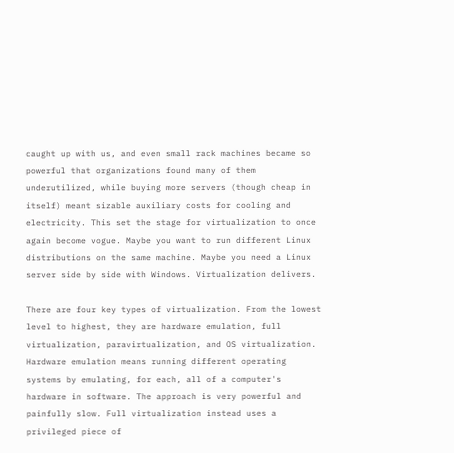caught up with us, and even small rack machines became so powerful that organizations found many of them underutilized, while buying more servers (though cheap in itself) meant sizable auxiliary costs for cooling and electricity. This set the stage for virtualization to once again become vogue. Maybe you want to run different Linux distributions on the same machine. Maybe you need a Linux server side by side with Windows. Virtualization delivers.

There are four key types of virtualization. From the lowest level to highest, they are hardware emulation, full virtualization, paravirtualization, and OS virtualization. Hardware emulation means running different operating systems by emulating, for each, all of a computer's hardware in software. The approach is very powerful and painfully slow. Full virtualization instead uses a privileged piece of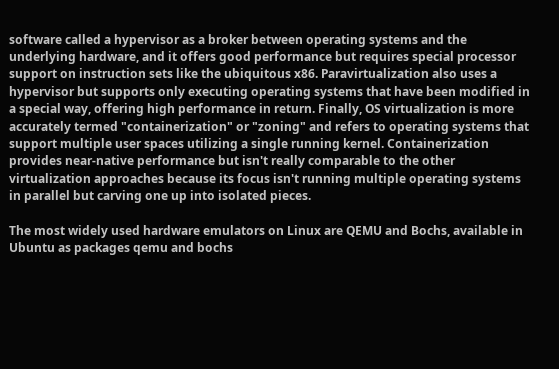software called a hypervisor as a broker between operating systems and the underlying hardware, and it offers good performance but requires special processor support on instruction sets like the ubiquitous x86. Paravirtualization also uses a hypervisor but supports only executing operating systems that have been modified in a special way, offering high performance in return. Finally, OS virtualization is more accurately termed "containerization" or "zoning" and refers to operating systems that support multiple user spaces utilizing a single running kernel. Containerization provides near-native performance but isn't really comparable to the other virtualization approaches because its focus isn't running multiple operating systems in parallel but carving one up into isolated pieces.

The most widely used hardware emulators on Linux are QEMU and Bochs, available in Ubuntu as packages qemu and bochs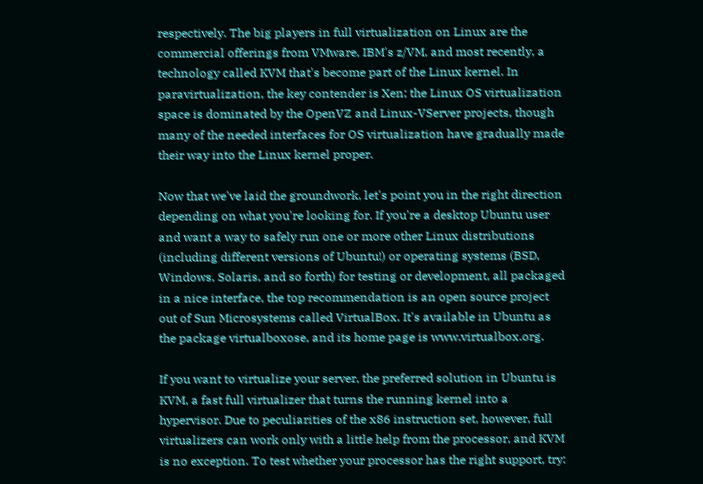respectively. The big players in full virtualization on Linux are the commercial offerings from VMware, IBM's z/VM, and most recently, a technology called KVM that's become part of the Linux kernel. In paravirtualization, the key contender is Xen; the Linux OS virtualization space is dominated by the OpenVZ and Linux-VServer projects, though many of the needed interfaces for OS virtualization have gradually made their way into the Linux kernel proper.

Now that we've laid the groundwork, let's point you in the right direction depending on what you're looking for. If you're a desktop Ubuntu user and want a way to safely run one or more other Linux distributions (including different versions of Ubuntu!) or operating systems (BSD, Windows, Solaris, and so forth) for testing or development, all packaged in a nice interface, the top recommendation is an open source project out of Sun Microsystems called VirtualBox. It's available in Ubuntu as the package virtualboxose, and its home page is www.virtualbox.org.

If you want to virtualize your server, the preferred solution in Ubuntu is KVM, a fast full virtualizer that turns the running kernel into a hypervisor. Due to peculiarities of the x86 instruction set, however, full virtualizers can work only with a little help from the processor, and KVM is no exception. To test whether your processor has the right support, try: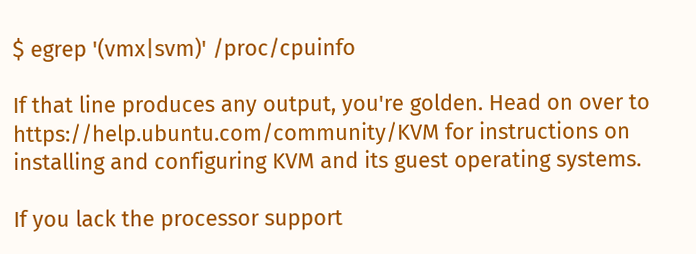$ egrep '(vmx|svm)' /proc/cpuinfo

If that line produces any output, you're golden. Head on over to https://help.ubuntu.com/community/KVM for instructions on installing and configuring KVM and its guest operating systems.

If you lack the processor support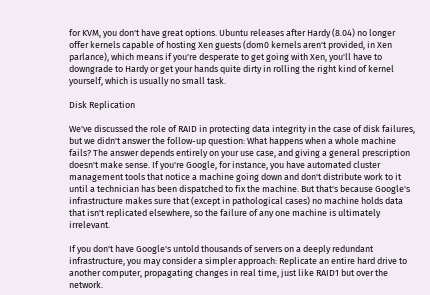for KVM, you don't have great options. Ubuntu releases after Hardy (8.04) no longer offer kernels capable of hosting Xen guests (dom0 kernels aren't provided, in Xen parlance), which means if you're desperate to get going with Xen, you'll have to downgrade to Hardy or get your hands quite dirty in rolling the right kind of kernel yourself, which is usually no small task.

Disk Replication

We've discussed the role of RAID in protecting data integrity in the case of disk failures, but we didn't answer the follow-up question: What happens when a whole machine fails? The answer depends entirely on your use case, and giving a general prescription doesn't make sense. If you're Google, for instance, you have automated cluster management tools that notice a machine going down and don't distribute work to it until a technician has been dispatched to fix the machine. But that's because Google's infrastructure makes sure that (except in pathological cases) no machine holds data that isn't replicated elsewhere, so the failure of any one machine is ultimately irrelevant.

If you don't have Google's untold thousands of servers on a deeply redundant infrastructure, you may consider a simpler approach: Replicate an entire hard drive to another computer, propagating changes in real time, just like RAID1 but over the network.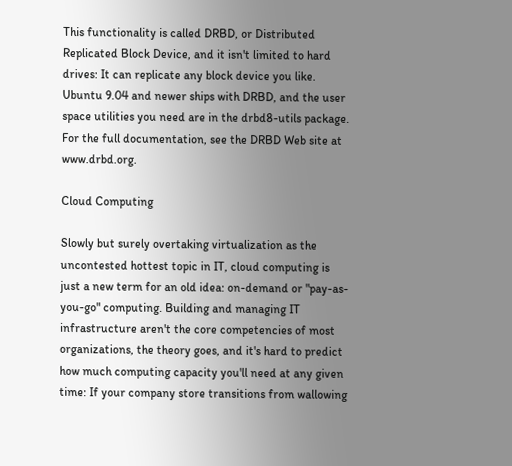This functionality is called DRBD, or Distributed Replicated Block Device, and it isn't limited to hard drives: It can replicate any block device you like. Ubuntu 9.04 and newer ships with DRBD, and the user space utilities you need are in the drbd8-utils package. For the full documentation, see the DRBD Web site at www.drbd.org.

Cloud Computing

Slowly but surely overtaking virtualization as the uncontested hottest topic in IT, cloud computing is just a new term for an old idea: on-demand or "pay-as-you-go" computing. Building and managing IT infrastructure aren't the core competencies of most organizations, the theory goes, and it's hard to predict how much computing capacity you'll need at any given time: If your company store transitions from wallowing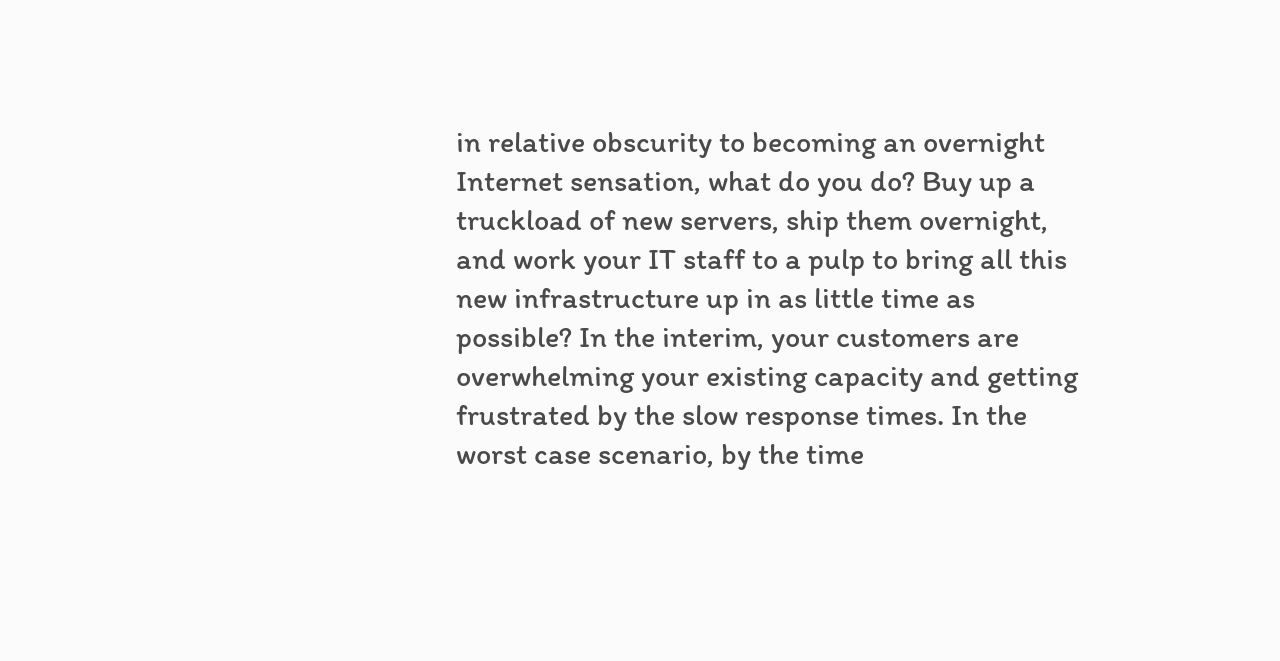in relative obscurity to becoming an overnight Internet sensation, what do you do? Buy up a truckload of new servers, ship them overnight, and work your IT staff to a pulp to bring all this new infrastructure up in as little time as possible? In the interim, your customers are overwhelming your existing capacity and getting frustrated by the slow response times. In the worst case scenario, by the time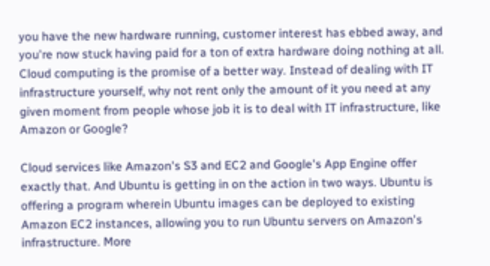you have the new hardware running, customer interest has ebbed away, and you're now stuck having paid for a ton of extra hardware doing nothing at all. Cloud computing is the promise of a better way. Instead of dealing with IT infrastructure yourself, why not rent only the amount of it you need at any given moment from people whose job it is to deal with IT infrastructure, like Amazon or Google?

Cloud services like Amazon's S3 and EC2 and Google's App Engine offer exactly that. And Ubuntu is getting in on the action in two ways. Ubuntu is offering a program wherein Ubuntu images can be deployed to existing Amazon EC2 instances, allowing you to run Ubuntu servers on Amazon's infrastructure. More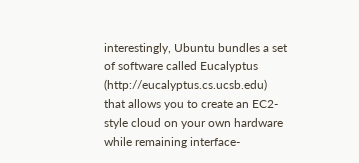interestingly, Ubuntu bundles a set of software called Eucalyptus (http://eucalyptus.cs.ucsb.edu) that allows you to create an EC2-style cloud on your own hardware while remaining interface-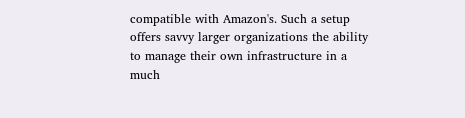compatible with Amazon's. Such a setup offers savvy larger organizations the ability to manage their own infrastructure in a much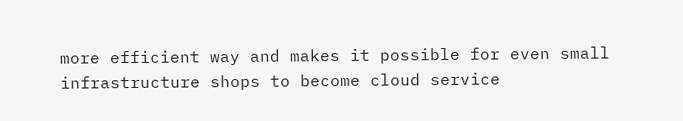more efficient way and makes it possible for even small infrastructure shops to become cloud service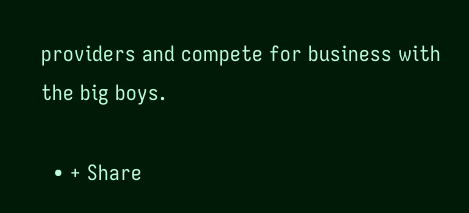providers and compete for business with the big boys.

  • + Share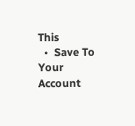This
  •  Save To Your Account